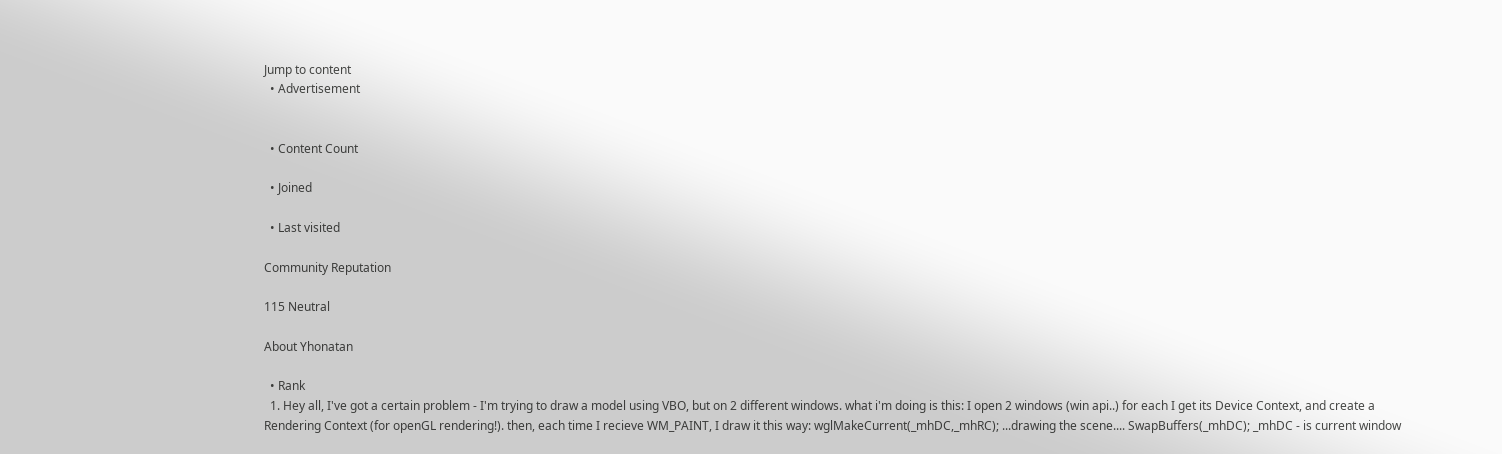Jump to content
  • Advertisement


  • Content Count

  • Joined

  • Last visited

Community Reputation

115 Neutral

About Yhonatan

  • Rank
  1. Hey all, I've got a certain problem - I'm trying to draw a model using VBO, but on 2 different windows. what i'm doing is this: I open 2 windows (win api..) for each I get its Device Context, and create a Rendering Context (for openGL rendering!). then, each time I recieve WM_PAINT, I draw it this way: wglMakeCurrent(_mhDC,_mhRC); ...drawing the scene.... SwapBuffers(_mhDC); _mhDC - is current window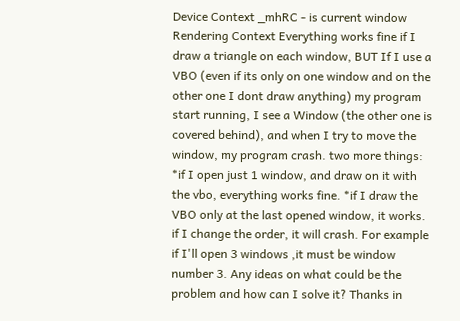Device Context _mhRC - is current window Rendering Context Everything works fine if I draw a triangle on each window, BUT If I use a VBO (even if its only on one window and on the other one I dont draw anything) my program start running, I see a Window (the other one is covered behind), and when I try to move the window, my program crash. two more things: *if I open just 1 window, and draw on it with the vbo, everything works fine. *if I draw the VBO only at the last opened window, it works. if I change the order, it will crash. For example if I'll open 3 windows ,it must be window number 3. Any ideas on what could be the problem and how can I solve it? Thanks in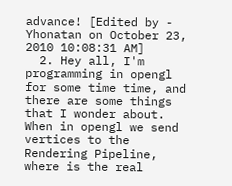advance! [Edited by - Yhonatan on October 23, 2010 10:08:31 AM]
  2. Hey all, I'm programming in opengl for some time time, and there are some things that I wonder about. When in opengl we send vertices to the Rendering Pipeline, where is the real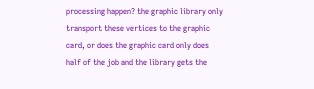processing happen? the graphic library only transport these vertices to the graphic card, or does the graphic card only does half of the job and the library gets the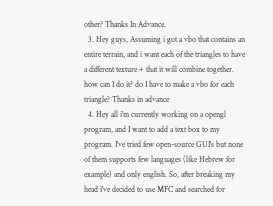other? Thanks In Advance.
  3. Hey guys, Assuming i got a vbo that contains an entire terrain, and i want each of the triangles to have a different texture + that it will combine together. how can I do it? do I have to make a vbo for each triangle? Thanks in advance
  4. Hey all i'm currently working on a opengl program, and I want to add a text box to my program. I've tried few open-source GUI's but none of them supports few languages (like Hebrew for example) and only english. So, after breaking my head i've decided to use MFC and searched for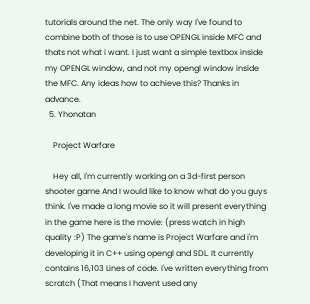tutorials around the net. The only way I've found to combine both of those is to use OPENGL inside MFC and thats not what i want. I just want a simple textbox inside my OPENGL window, and not my opengl window inside the MFC. Any ideas how to achieve this? Thanks in advance.
  5. Yhonatan

    Project Warfare

    Hey all, I'm currently working on a 3d-first person shooter game And I would like to know what do you guys think. I've made a long movie so it will present everything in the game here is the movie: (press watch in high quality :P) The game's name is Project Warfare and i'm developing it in C++ using opengl and SDL. It currently contains 16,103 Lines of code. I've written everything from scratch (That means I havent used any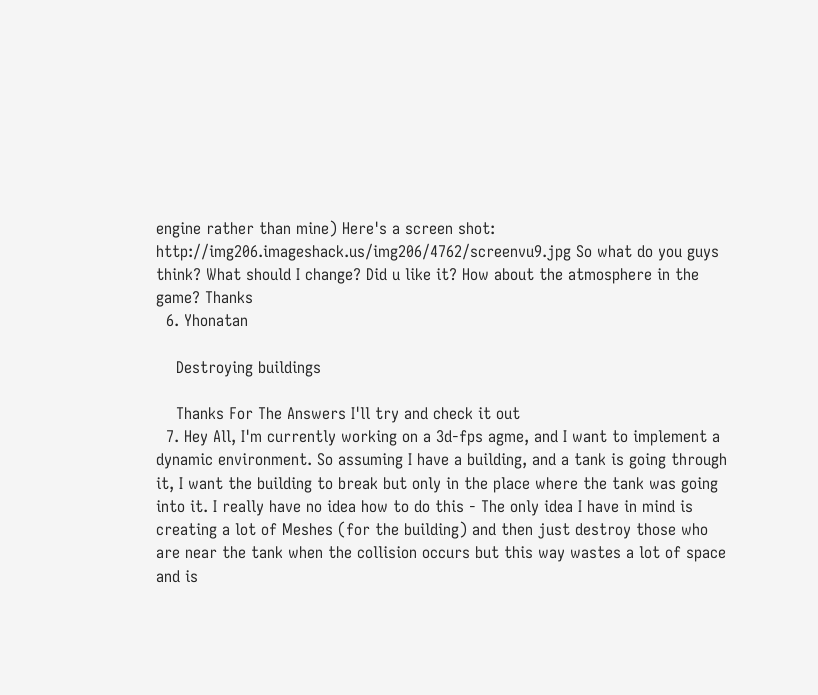engine rather than mine) Here's a screen shot: http://img206.imageshack.us/img206/4762/screenvu9.jpg So what do you guys think? What should I change? Did u like it? How about the atmosphere in the game? Thanks
  6. Yhonatan

    Destroying buildings

    Thanks For The Answers I'll try and check it out
  7. Hey All, I'm currently working on a 3d-fps agme, and I want to implement a dynamic environment. So assuming I have a building, and a tank is going through it, I want the building to break but only in the place where the tank was going into it. I really have no idea how to do this - The only idea I have in mind is creating a lot of Meshes (for the building) and then just destroy those who are near the tank when the collision occurs but this way wastes a lot of space and is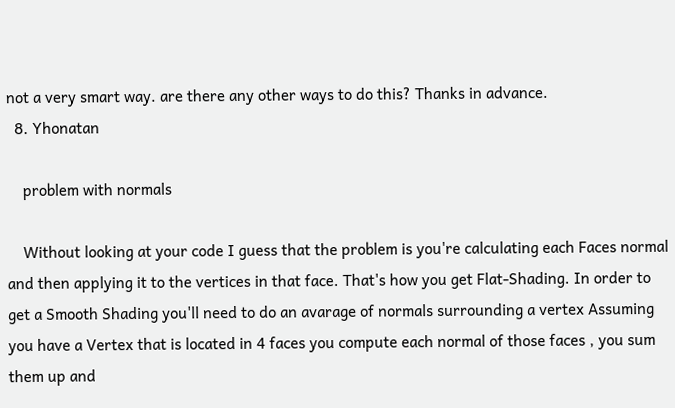not a very smart way. are there any other ways to do this? Thanks in advance.
  8. Yhonatan

    problem with normals

    Without looking at your code I guess that the problem is you're calculating each Faces normal and then applying it to the vertices in that face. That's how you get Flat-Shading. In order to get a Smooth Shading you'll need to do an avarage of normals surrounding a vertex Assuming you have a Vertex that is located in 4 faces you compute each normal of those faces , you sum them up and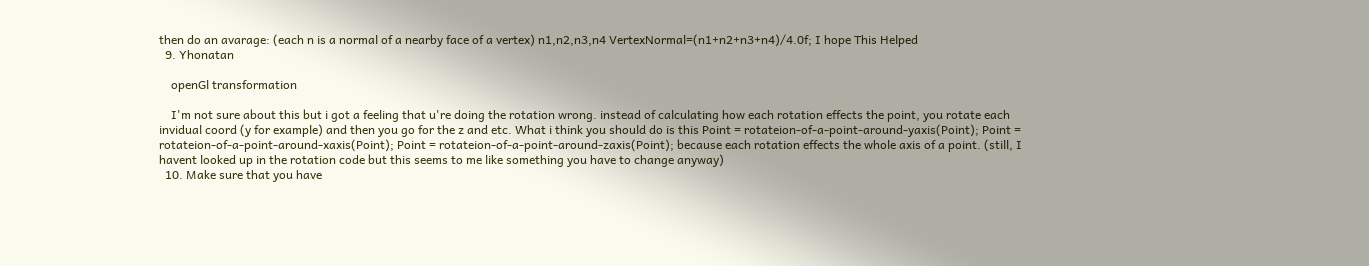then do an avarage: (each n is a normal of a nearby face of a vertex) n1,n2,n3,n4 VertexNormal=(n1+n2+n3+n4)/4.0f; I hope This Helped
  9. Yhonatan

    openGl transformation

    I'm not sure about this but i got a feeling that u're doing the rotation wrong. instead of calculating how each rotation effects the point, you rotate each invidual coord (y for example) and then you go for the z and etc. What i think you should do is this Point = rotateion-of-a-point-around-yaxis(Point); Point = rotateion-of-a-point-around-xaxis(Point); Point = rotateion-of-a-point-around-zaxis(Point); because each rotation effects the whole axis of a point. (still, I havent looked up in the rotation code but this seems to me like something you have to change anyway)
  10. Make sure that you have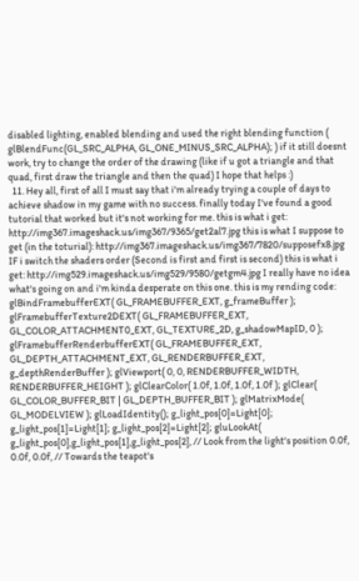disabled lighting, enabled blending and used the right blending function ( glBlendFunc(GL_SRC_ALPHA, GL_ONE_MINUS_SRC_ALPHA); ) if it still doesnt work, try to change the order of the drawing (like if u got a triangle and that quad, first draw the triangle and then the quad) I hope that helps :)
  11. Hey all, first of all I must say that i'm already trying a couple of days to achieve shadow in my game with no success. finally today I've found a good tutorial that worked but it's not working for me. this is what i get: http://img367.imageshack.us/img367/9365/get2al7.jpg this is what I suppose to get (in the toturial): http://img367.imageshack.us/img367/7820/supposefx8.jpg IF i switch the shaders order (Second is first and first is second) this is what i get: http://img529.imageshack.us/img529/9580/getgm4.jpg I really have no idea what's going on and i'm kinda desperate on this one. this is my rending code: glBindFramebufferEXT( GL_FRAMEBUFFER_EXT, g_frameBuffer ); glFramebufferTexture2DEXT( GL_FRAMEBUFFER_EXT, GL_COLOR_ATTACHMENT0_EXT, GL_TEXTURE_2D, g_shadowMapID, 0 ); glFramebufferRenderbufferEXT( GL_FRAMEBUFFER_EXT, GL_DEPTH_ATTACHMENT_EXT, GL_RENDERBUFFER_EXT, g_depthRenderBuffer ); glViewport( 0, 0, RENDERBUFFER_WIDTH, RENDERBUFFER_HEIGHT ); glClearColor( 1.0f, 1.0f, 1.0f, 1.0f ); glClear( GL_COLOR_BUFFER_BIT | GL_DEPTH_BUFFER_BIT ); glMatrixMode( GL_MODELVIEW ); glLoadIdentity(); g_light_pos[0]=Light[0]; g_light_pos[1]=Light[1]; g_light_pos[2]=Light[2]; gluLookAt( g_light_pos[0],g_light_pos[1],g_light_pos[2], // Look from the light's position 0.0f, 0.0f, 0.0f, // Towards the teapot's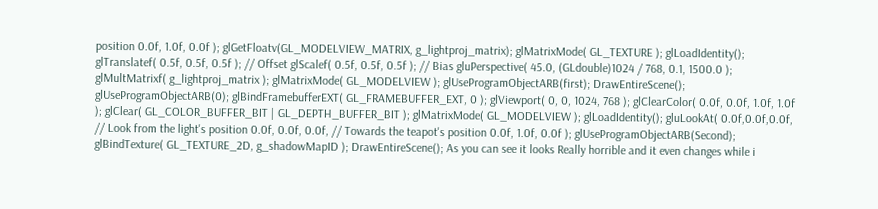position 0.0f, 1.0f, 0.0f ); glGetFloatv(GL_MODELVIEW_MATRIX, g_lightproj_matrix); glMatrixMode( GL_TEXTURE ); glLoadIdentity(); glTranslatef( 0.5f, 0.5f, 0.5f ); // Offset glScalef( 0.5f, 0.5f, 0.5f ); // Bias gluPerspective( 45.0, (GLdouble)1024 / 768, 0.1, 1500.0 ); glMultMatrixf( g_lightproj_matrix ); glMatrixMode( GL_MODELVIEW ); glUseProgramObjectARB(first); DrawEntireScene(); glUseProgramObjectARB(0); glBindFramebufferEXT( GL_FRAMEBUFFER_EXT, 0 ); glViewport( 0, 0, 1024, 768 ); glClearColor( 0.0f, 0.0f, 1.0f, 1.0f ); glClear( GL_COLOR_BUFFER_BIT | GL_DEPTH_BUFFER_BIT ); glMatrixMode( GL_MODELVIEW ); glLoadIdentity(); gluLookAt( 0.0f,0.0f,0.0f, // Look from the light's position 0.0f, 0.0f, 0.0f, // Towards the teapot's position 0.0f, 1.0f, 0.0f ); glUseProgramObjectARB(Second); glBindTexture( GL_TEXTURE_2D, g_shadowMapID ); DrawEntireScene(); As you can see it looks Really horrible and it even changes while i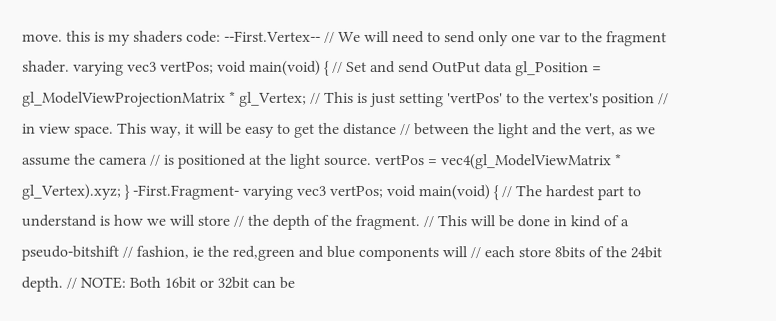move. this is my shaders code: --First.Vertex-- // We will need to send only one var to the fragment shader. varying vec3 vertPos; void main(void) { // Set and send OutPut data gl_Position = gl_ModelViewProjectionMatrix * gl_Vertex; // This is just setting 'vertPos' to the vertex's position // in view space. This way, it will be easy to get the distance // between the light and the vert, as we assume the camera // is positioned at the light source. vertPos = vec4(gl_ModelViewMatrix * gl_Vertex).xyz; } -First.Fragment- varying vec3 vertPos; void main(void) { // The hardest part to understand is how we will store // the depth of the fragment. // This will be done in kind of a pseudo-bitshift // fashion, ie the red,green and blue components will // each store 8bits of the 24bit depth. // NOTE: Both 16bit or 32bit can be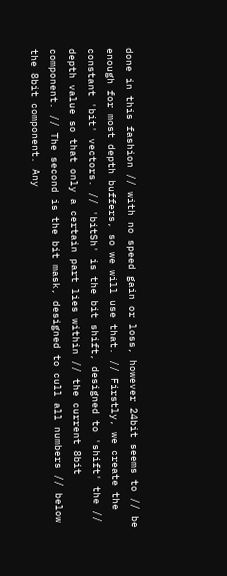done in this fashion // with no speed gain or loss, however 24bit seems to // be enough for most depth buffers, so we will use that. // Firstly, we create the constant 'bit' vectors. // 'bitSh' is the bit shift, designed to 'shift' the // depth value so that only a certain part lies within // the current 8bit component. // The second is the bit mask, designed to cull all numbers // below the 8bit component. Any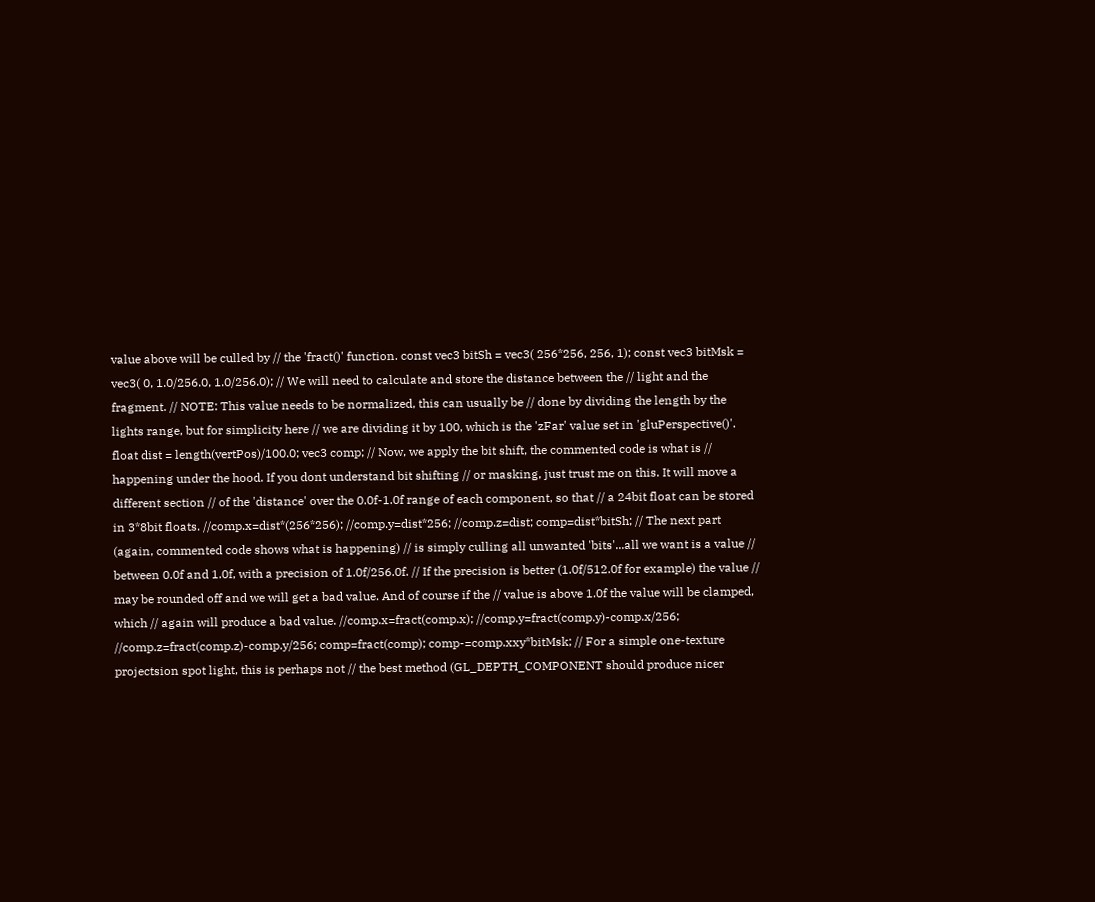value above will be culled by // the 'fract()' function. const vec3 bitSh = vec3( 256*256, 256, 1); const vec3 bitMsk = vec3( 0, 1.0/256.0, 1.0/256.0); // We will need to calculate and store the distance between the // light and the fragment. // NOTE: This value needs to be normalized, this can usually be // done by dividing the length by the lights range, but for simplicity here // we are dividing it by 100, which is the 'zFar' value set in 'gluPerspective()'. float dist = length(vertPos)/100.0; vec3 comp; // Now, we apply the bit shift, the commented code is what is // happening under the hood. If you dont understand bit shifting // or masking, just trust me on this. It will move a different section // of the 'distance' over the 0.0f-1.0f range of each component, so that // a 24bit float can be stored in 3*8bit floats. //comp.x=dist*(256*256); //comp.y=dist*256; //comp.z=dist; comp=dist*bitSh; // The next part (again, commented code shows what is happening) // is simply culling all unwanted 'bits'...all we want is a value // between 0.0f and 1.0f, with a precision of 1.0f/256.0f. // If the precision is better (1.0f/512.0f for example) the value // may be rounded off and we will get a bad value. And of course if the // value is above 1.0f the value will be clamped, which // again will produce a bad value. //comp.x=fract(comp.x); //comp.y=fract(comp.y)-comp.x/256; //comp.z=fract(comp.z)-comp.y/256; comp=fract(comp); comp-=comp.xxy*bitMsk; // For a simple one-texture projectsion spot light, this is perhaps not // the best method (GL_DEPTH_COMPONENT should produce nicer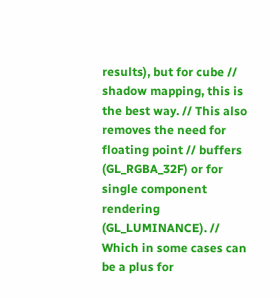results), but for cube // shadow mapping, this is the best way. // This also removes the need for floating point // buffers (GL_RGBA_32F) or for single component rendering (GL_LUMINANCE). // Which in some cases can be a plus for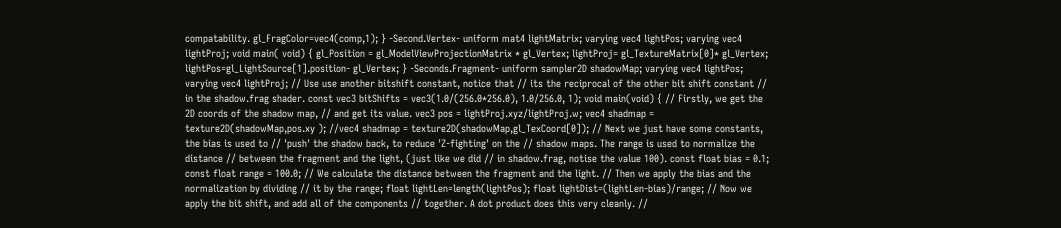compatability. gl_FragColor=vec4(comp,1); } -Second.Vertex- uniform mat4 lightMatrix; varying vec4 lightPos; varying vec4 lightProj; void main( void) { gl_Position = gl_ModelViewProjectionMatrix * gl_Vertex; lightProj= gl_TextureMatrix[0]* gl_Vertex; lightPos=gl_LightSource[1].position- gl_Vertex; } -Seconds.Fragment- uniform sampler2D shadowMap; varying vec4 lightPos; varying vec4 lightProj; // Use use another bitshift constant, notice that // its the reciprocal of the other bit shift constant // in the shadow.frag shader. const vec3 bitShifts = vec3(1.0/(256.0*256.0), 1.0/256.0, 1); void main(void) { // Firstly, we get the 2D coords of the shadow map, // and get its value. vec3 pos = lightProj.xyz/lightProj.w; vec4 shadmap = texture2D(shadowMap,pos.xy ); //vec4 shadmap = texture2D(shadowMap,gl_TexCoord[0]); // Next we just have some constants, the bias is used to // 'push' the shadow back, to reduce 'Z-fighting' on the // shadow maps. The range is used to normalize the distance // between the fragment and the light, (just like we did // in shadow.frag, notise the value 100). const float bias = 0.1; const float range = 100.0; // We calculate the distance between the fragment and the light. // Then we apply the bias and the normalization by dividing // it by the range; float lightLen=length(lightPos); float lightDist=(lightLen-bias)/range; // Now we apply the bit shift, and add all of the components // together. A dot product does this very cleanly. //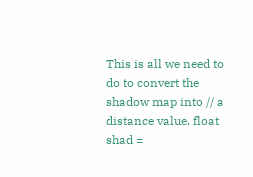This is all we need to do to convert the shadow map into // a distance value. float shad =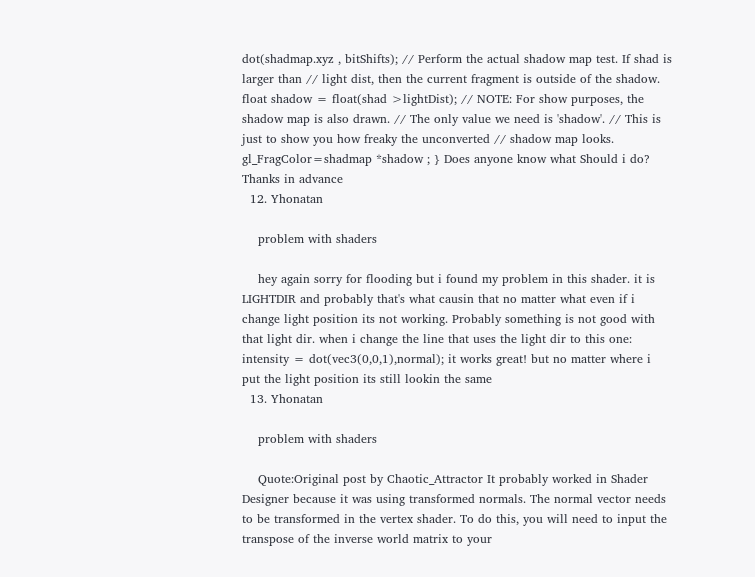dot(shadmap.xyz , bitShifts); // Perform the actual shadow map test. If shad is larger than // light dist, then the current fragment is outside of the shadow. float shadow = float(shad >lightDist); // NOTE: For show purposes, the shadow map is also drawn. // The only value we need is 'shadow'. // This is just to show you how freaky the unconverted // shadow map looks. gl_FragColor=shadmap *shadow ; } Does anyone know what Should i do? Thanks in advance
  12. Yhonatan

    problem with shaders

    hey again sorry for flooding but i found my problem in this shader. it is LIGHTDIR and probably that's what causin that no matter what even if i change light position its not working. Probably something is not good with that light dir. when i change the line that uses the light dir to this one: intensity = dot(vec3(0,0,1),normal); it works great! but no matter where i put the light position its still lookin the same
  13. Yhonatan

    problem with shaders

    Quote:Original post by Chaotic_Attractor It probably worked in Shader Designer because it was using transformed normals. The normal vector needs to be transformed in the vertex shader. To do this, you will need to input the transpose of the inverse world matrix to your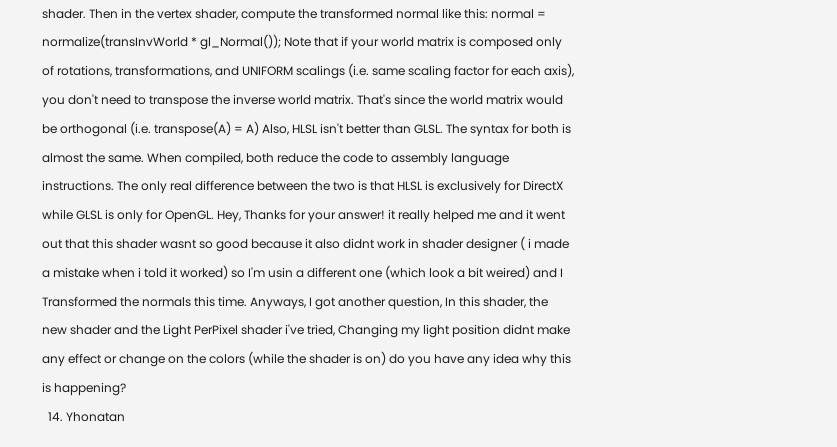shader. Then in the vertex shader, compute the transformed normal like this: normal = normalize(transInvWorld * gl_Normal()); Note that if your world matrix is composed only of rotations, transformations, and UNIFORM scalings (i.e. same scaling factor for each axis), you don't need to transpose the inverse world matrix. That's since the world matrix would be orthogonal (i.e. transpose(A) = A) Also, HLSL isn't better than GLSL. The syntax for both is almost the same. When compiled, both reduce the code to assembly language instructions. The only real difference between the two is that HLSL is exclusively for DirectX while GLSL is only for OpenGL. Hey, Thanks for your answer! it really helped me and it went out that this shader wasnt so good because it also didnt work in shader designer ( i made a mistake when i told it worked) so I'm usin a different one (which look a bit weired) and I Transformed the normals this time. Anyways, I got another question, In this shader, the new shader and the Light PerPixel shader i've tried, Changing my light position didnt make any effect or change on the colors (while the shader is on) do you have any idea why this is happening?
  14. Yhonatan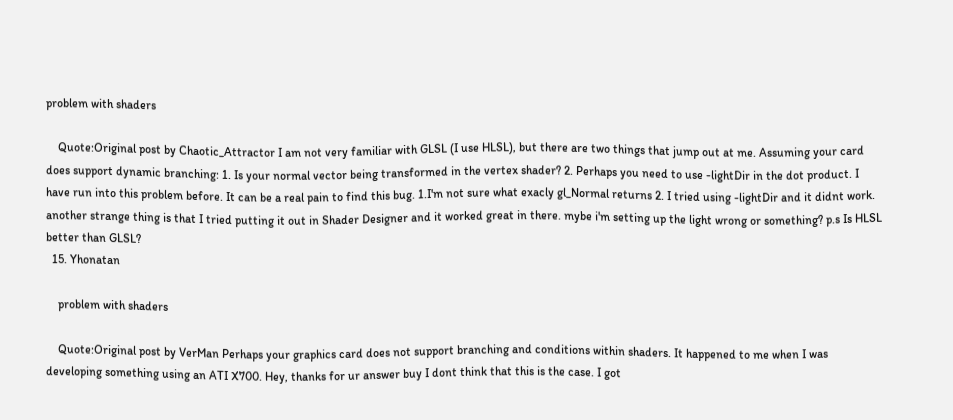problem with shaders

    Quote:Original post by Chaotic_Attractor I am not very familiar with GLSL (I use HLSL), but there are two things that jump out at me. Assuming your card does support dynamic branching: 1. Is your normal vector being transformed in the vertex shader? 2. Perhaps you need to use -lightDir in the dot product. I have run into this problem before. It can be a real pain to find this bug. 1.I'm not sure what exacly gl_Normal returns 2. I tried using -lightDir and it didnt work. another strange thing is that I tried putting it out in Shader Designer and it worked great in there. mybe i'm setting up the light wrong or something? p.s Is HLSL better than GLSL?
  15. Yhonatan

    problem with shaders

    Quote:Original post by VerMan Perhaps your graphics card does not support branching and conditions within shaders. It happened to me when I was developing something using an ATI X700. Hey, thanks for ur answer buy I dont think that this is the case. I got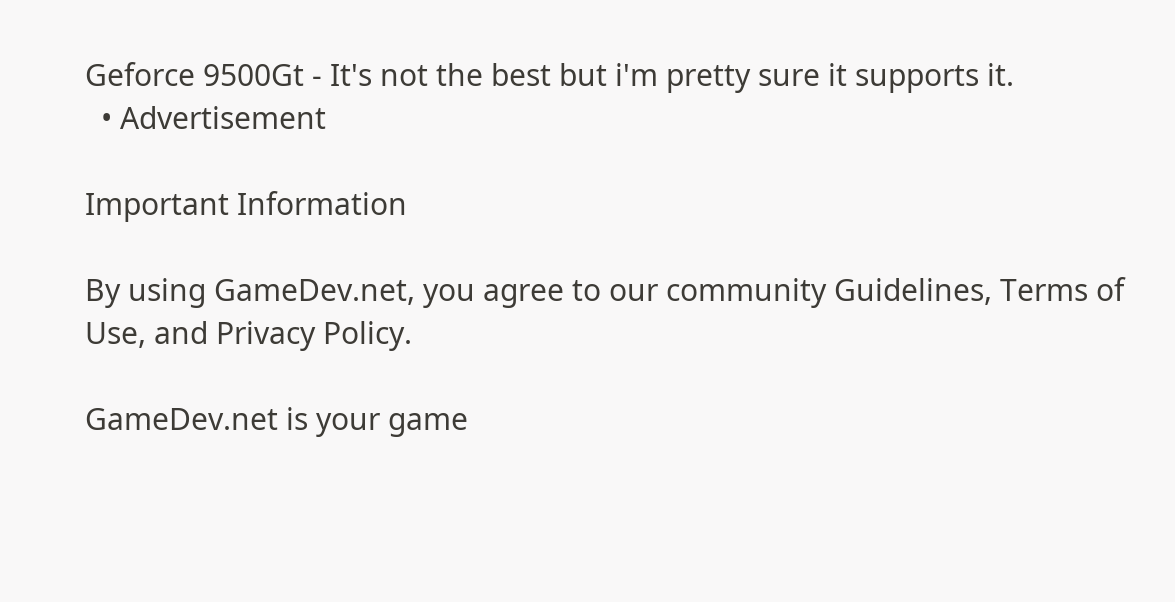Geforce 9500Gt - It's not the best but i'm pretty sure it supports it.
  • Advertisement

Important Information

By using GameDev.net, you agree to our community Guidelines, Terms of Use, and Privacy Policy.

GameDev.net is your game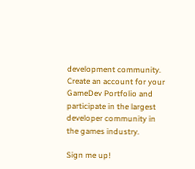development community. Create an account for your GameDev Portfolio and participate in the largest developer community in the games industry.

Sign me up!